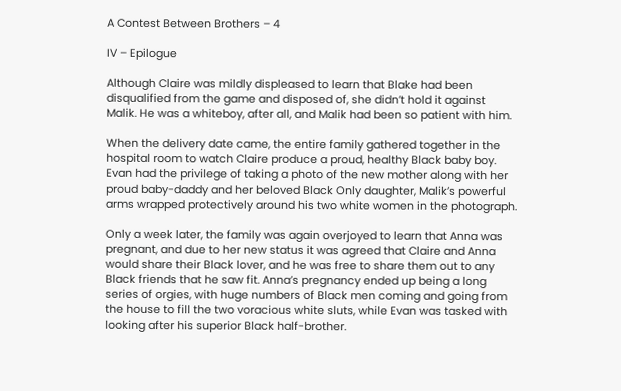A Contest Between Brothers – 4

IV – Epilogue

Although Claire was mildly displeased to learn that Blake had been disqualified from the game and disposed of, she didn’t hold it against Malik. He was a whiteboy, after all, and Malik had been so patient with him.

When the delivery date came, the entire family gathered together in the hospital room to watch Claire produce a proud, healthy Black baby boy. Evan had the privilege of taking a photo of the new mother along with her proud baby-daddy and her beloved Black Only daughter, Malik’s powerful arms wrapped protectively around his two white women in the photograph.

Only a week later, the family was again overjoyed to learn that Anna was pregnant, and due to her new status it was agreed that Claire and Anna would share their Black lover, and he was free to share them out to any Black friends that he saw fit. Anna’s pregnancy ended up being a long series of orgies, with huge numbers of Black men coming and going from the house to fill the two voracious white sluts, while Evan was tasked with looking after his superior Black half-brother.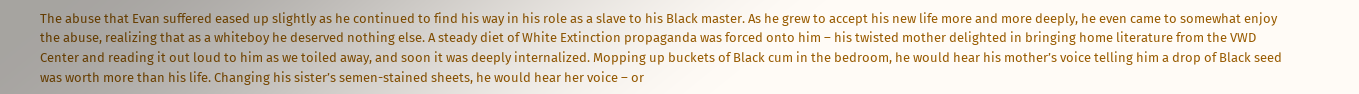The abuse that Evan suffered eased up slightly as he continued to find his way in his role as a slave to his Black master. As he grew to accept his new life more and more deeply, he even came to somewhat enjoy the abuse, realizing that as a whiteboy he deserved nothing else. A steady diet of White Extinction propaganda was forced onto him – his twisted mother delighted in bringing home literature from the VWD Center and reading it out loud to him as we toiled away, and soon it was deeply internalized. Mopping up buckets of Black cum in the bedroom, he would hear his mother’s voice telling him a drop of Black seed was worth more than his life. Changing his sister’s semen-stained sheets, he would hear her voice – or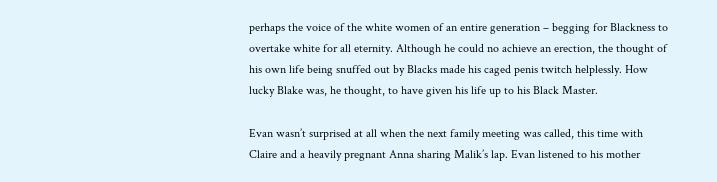perhaps the voice of the white women of an entire generation – begging for Blackness to overtake white for all eternity. Although he could no achieve an erection, the thought of his own life being snuffed out by Blacks made his caged penis twitch helplessly. How lucky Blake was, he thought, to have given his life up to his Black Master.

Evan wasn’t surprised at all when the next family meeting was called, this time with Claire and a heavily pregnant Anna sharing Malik’s lap. Evan listened to his mother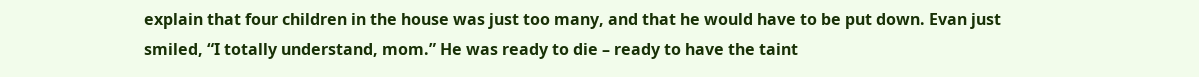explain that four children in the house was just too many, and that he would have to be put down. Evan just smiled, “I totally understand, mom.” He was ready to die – ready to have the taint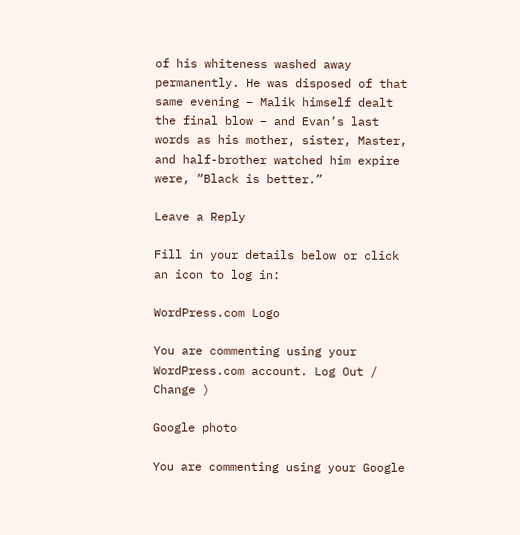of his whiteness washed away permanently. He was disposed of that same evening – Malik himself dealt the final blow – and Evan’s last words as his mother, sister, Master, and half-brother watched him expire were, “Black is better.”

Leave a Reply

Fill in your details below or click an icon to log in:

WordPress.com Logo

You are commenting using your WordPress.com account. Log Out /  Change )

Google photo

You are commenting using your Google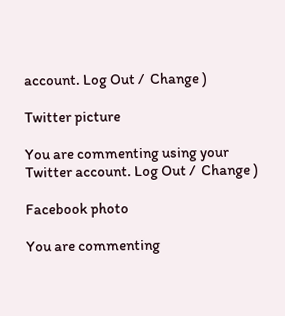account. Log Out /  Change )

Twitter picture

You are commenting using your Twitter account. Log Out /  Change )

Facebook photo

You are commenting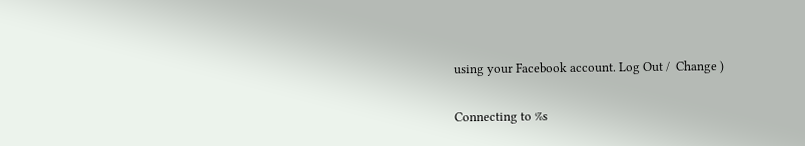using your Facebook account. Log Out /  Change )

Connecting to %s